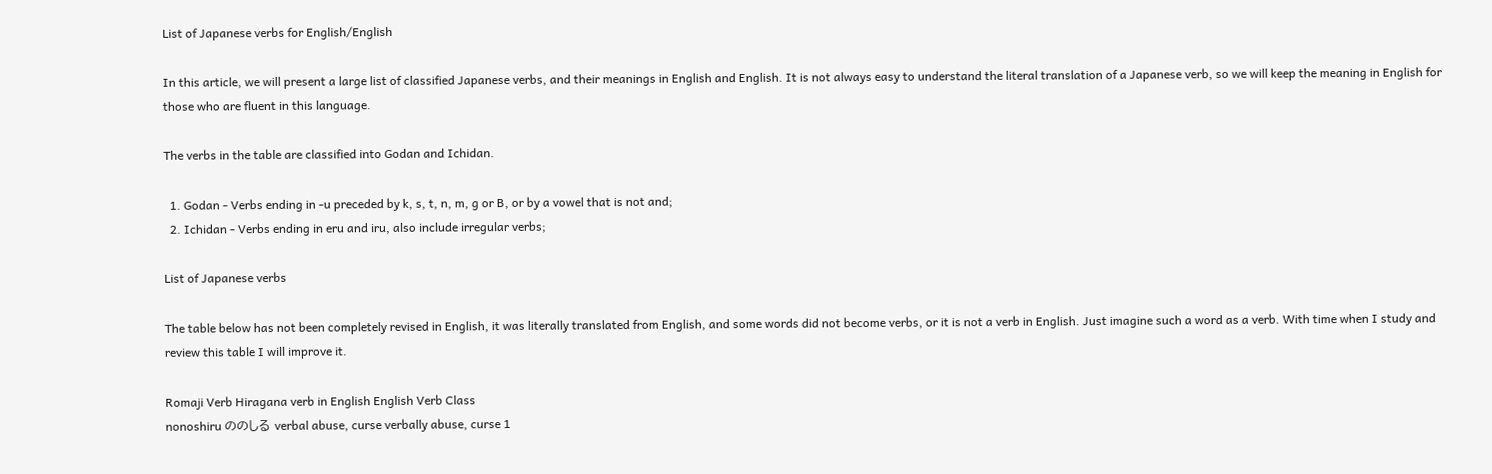List of Japanese verbs for English/English

In this article, we will present a large list of classified Japanese verbs, and their meanings in English and English. It is not always easy to understand the literal translation of a Japanese verb, so we will keep the meaning in English for those who are fluent in this language.

The verbs in the table are classified into Godan and Ichidan.

  1. Godan - Verbs ending in -u preceded by k, s, t, n, m, g or B, or by a vowel that is not and;
  2. Ichidan - Verbs ending in eru and iru, also include irregular verbs;

List of Japanese verbs

The table below has not been completely revised in English, it was literally translated from English, and some words did not become verbs, or it is not a verb in English. Just imagine such a word as a verb. With time when I study and review this table I will improve it.

Romaji Verb Hiragana verb in English English Verb Class
nonoshiru ののしる verbal abuse, curse verbally abuse, curse 1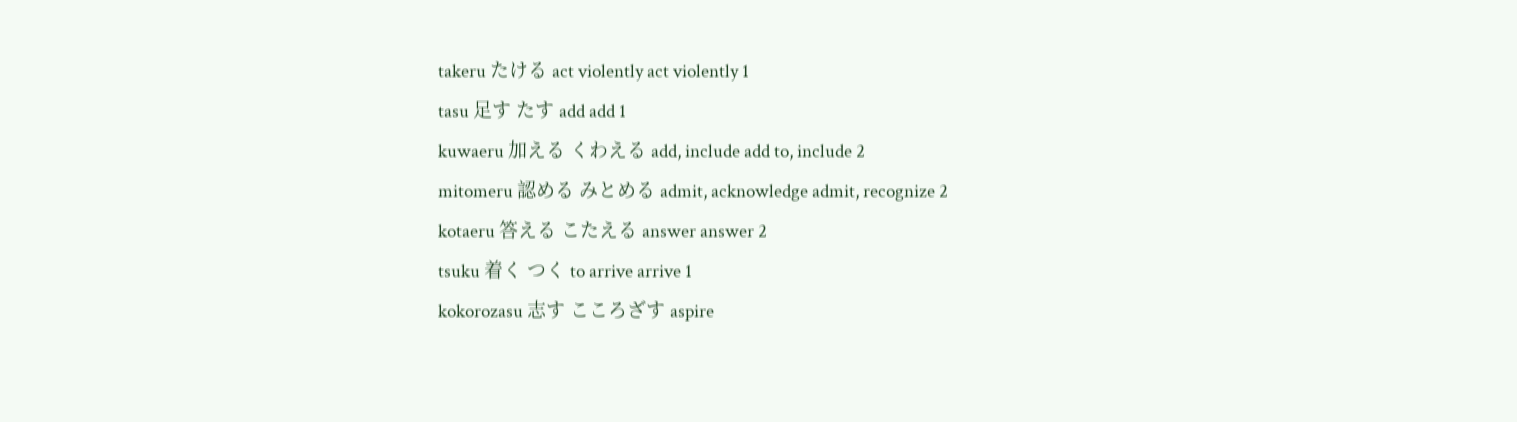takeru たける act violently act violently 1
tasu 足す たす add add 1
kuwaeru 加える くわえる add, include add to, include 2
mitomeru 認める みとめる admit, acknowledge admit, recognize 2
kotaeru 答える こたえる answer answer 2
tsuku 着く つく to arrive arrive 1
kokorozasu 志す こころざす aspire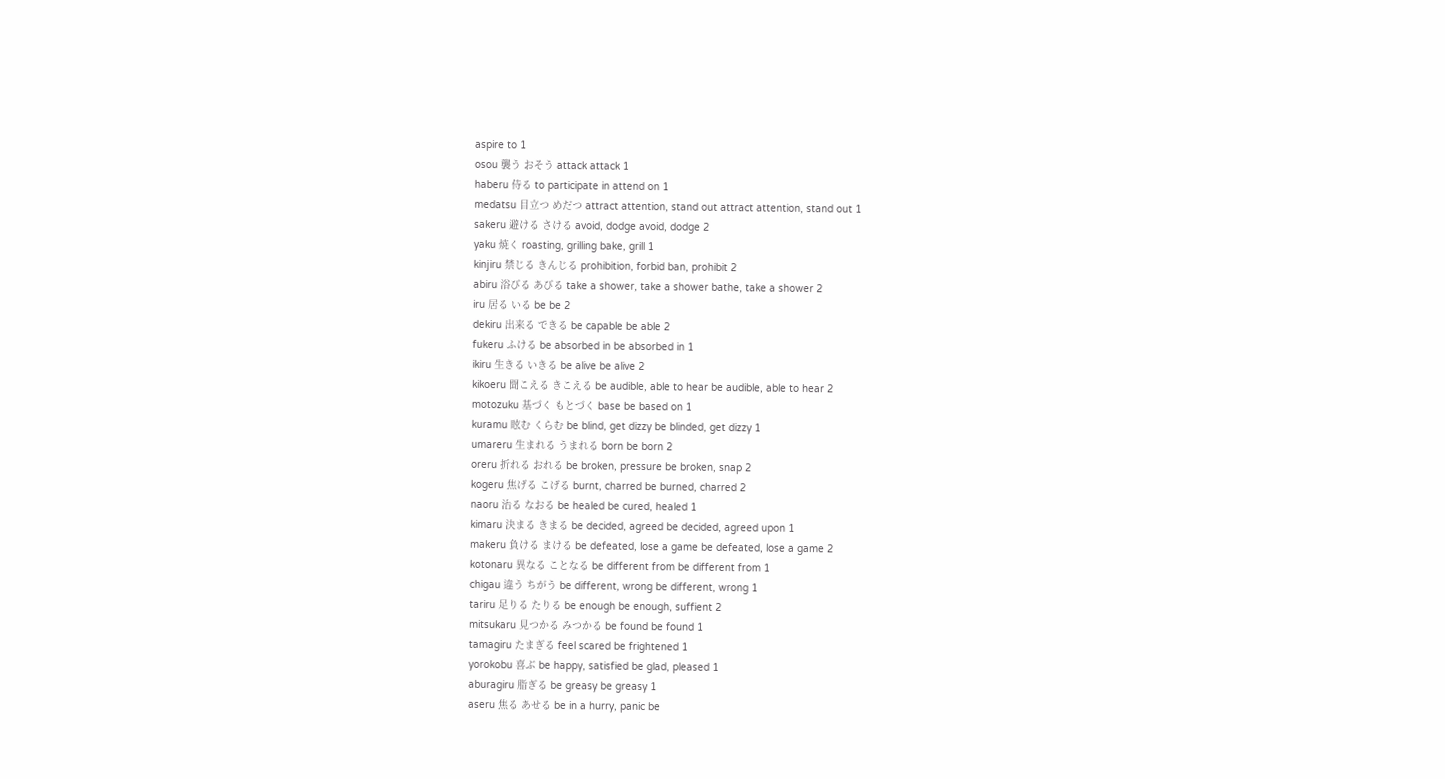aspire to 1
osou 襲う おそう attack attack 1
haberu 侍る to participate in attend on 1
medatsu 目立つ めだつ attract attention, stand out attract attention, stand out 1
sakeru 避ける さける avoid, dodge avoid, dodge 2
yaku 焼く roasting, grilling bake, grill 1
kinjiru 禁じる きんじる prohibition, forbid ban, prohibit 2
abiru 浴びる あびる take a shower, take a shower bathe, take a shower 2
iru 居る いる be be 2
dekiru 出来る できる be capable be able 2
fukeru ふける be absorbed in be absorbed in 1
ikiru 生きる いきる be alive be alive 2
kikoeru 聞こえる きこえる be audible, able to hear be audible, able to hear 2
motozuku 基づく もとづく base be based on 1
kuramu 眩む くらむ be blind, get dizzy be blinded, get dizzy 1
umareru 生まれる うまれる born be born 2
oreru 折れる おれる be broken, pressure be broken, snap 2
kogeru 焦げる こげる burnt, charred be burned, charred 2
naoru 治る なおる be healed be cured, healed 1
kimaru 決まる きまる be decided, agreed be decided, agreed upon 1
makeru 負ける まける be defeated, lose a game be defeated, lose a game 2
kotonaru 異なる ことなる be different from be different from 1
chigau 違う ちがう be different, wrong be different, wrong 1
tariru 足りる たりる be enough be enough, suffient 2
mitsukaru 見つかる みつかる be found be found 1
tamagiru たまぎる feel scared be frightened 1
yorokobu 喜ぶ be happy, satisfied be glad, pleased 1
aburagiru 脂ぎる be greasy be greasy 1
aseru 焦る あせる be in a hurry, panic be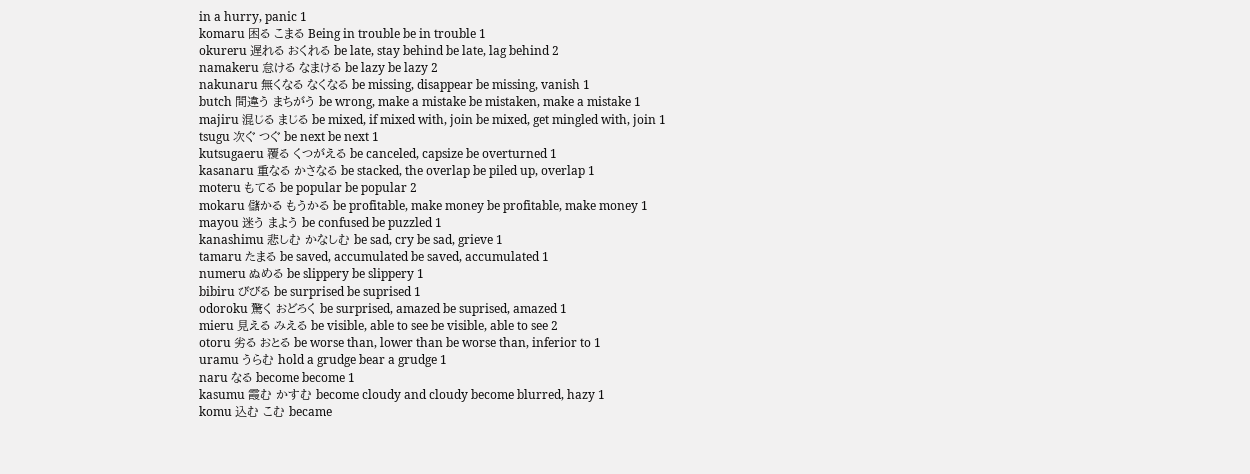in a hurry, panic 1
komaru 困る こまる Being in trouble be in trouble 1
okureru 遅れる おくれる be late, stay behind be late, lag behind 2
namakeru 怠ける なまける be lazy be lazy 2
nakunaru 無くなる なくなる be missing, disappear be missing, vanish 1
butch 間違う まちがう be wrong, make a mistake be mistaken, make a mistake 1
majiru 混じる まじる be mixed, if mixed with, join be mixed, get mingled with, join 1
tsugu 次ぐ つぐ be next be next 1
kutsugaeru 覆る くつがえる be canceled, capsize be overturned 1
kasanaru 重なる かさなる be stacked, the overlap be piled up, overlap 1
moteru もてる be popular be popular 2
mokaru 儲かる もうかる be profitable, make money be profitable, make money 1
mayou 迷う まよう be confused be puzzled 1
kanashimu 悲しむ かなしむ be sad, cry be sad, grieve 1
tamaru たまる be saved, accumulated be saved, accumulated 1
numeru ぬめる be slippery be slippery 1
bibiru びびる be surprised be suprised 1
odoroku 驚く おどろく be surprised, amazed be suprised, amazed 1
mieru 見える みえる be visible, able to see be visible, able to see 2
otoru 劣る おとる be worse than, lower than be worse than, inferior to 1
uramu うらむ hold a grudge bear a grudge 1
naru なる become become 1
kasumu 霞む かすむ become cloudy and cloudy become blurred, hazy 1
komu 込む こむ became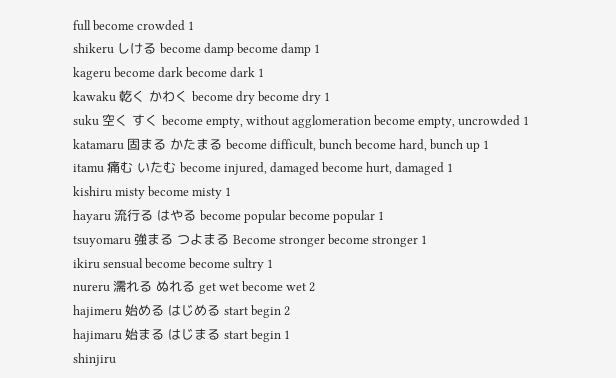full become crowded 1
shikeru しける become damp become damp 1
kageru become dark become dark 1
kawaku 乾く かわく become dry become dry 1
suku 空く すく become empty, without agglomeration become empty, uncrowded 1
katamaru 固まる かたまる become difficult, bunch become hard, bunch up 1
itamu 痛む いたむ become injured, damaged become hurt, damaged 1
kishiru misty become misty 1
hayaru 流行る はやる become popular become popular 1
tsuyomaru 強まる つよまる Become stronger become stronger 1
ikiru sensual become become sultry 1
nureru 濡れる ぬれる get wet become wet 2
hajimeru 始める はじめる start begin 2
hajimaru 始まる はじまる start begin 1
shinjiru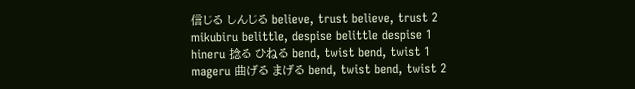信じる しんじる believe, trust believe, trust 2
mikubiru belittle, despise belittle despise 1
hineru 捻る ひねる bend, twist bend, twist 1
mageru 曲げる まげる bend, twist bend, twist 2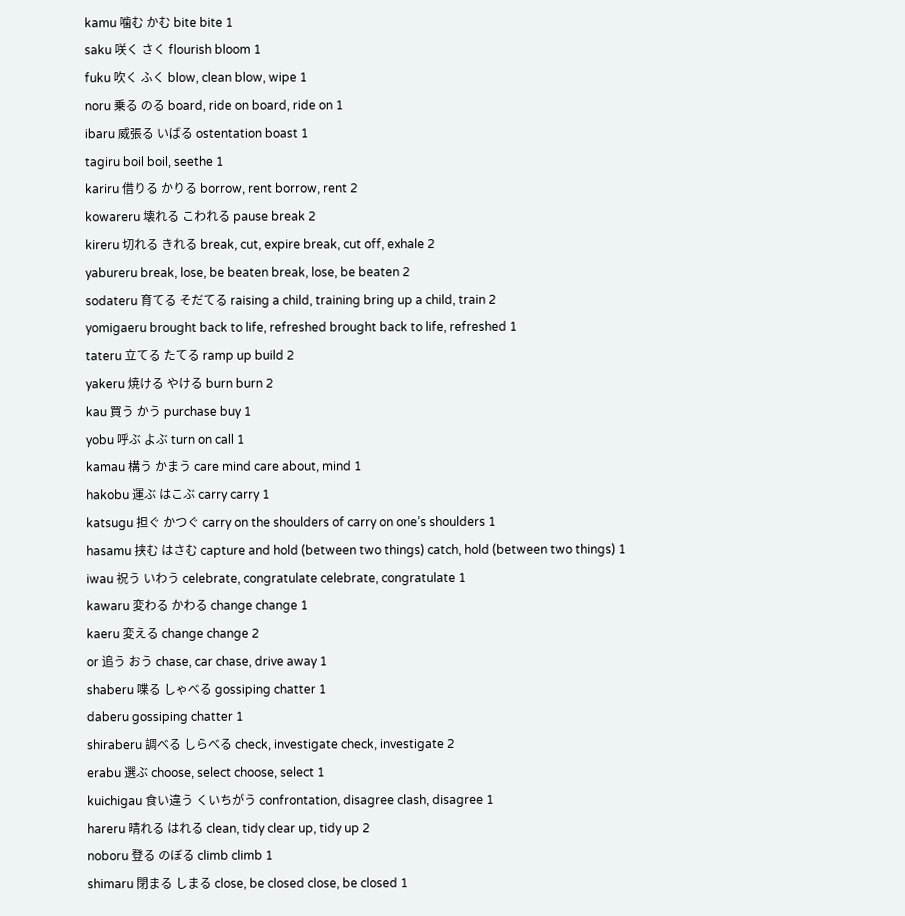kamu 噛む かむ bite bite 1
saku 咲く さく flourish bloom 1
fuku 吹く ふく blow, clean blow, wipe 1
noru 乗る のる board, ride on board, ride on 1
ibaru 威張る いばる ostentation boast 1
tagiru boil boil, seethe 1
kariru 借りる かりる borrow, rent borrow, rent 2
kowareru 壊れる こわれる pause break 2
kireru 切れる きれる break, cut, expire break, cut off, exhale 2
yabureru break, lose, be beaten break, lose, be beaten 2
sodateru 育てる そだてる raising a child, training bring up a child, train 2
yomigaeru brought back to life, refreshed brought back to life, refreshed 1
tateru 立てる たてる ramp up build 2
yakeru 焼ける やける burn burn 2
kau 買う かう purchase buy 1
yobu 呼ぶ よぶ turn on call 1
kamau 構う かまう care mind care about, mind 1
hakobu 運ぶ はこぶ carry carry 1
katsugu 担ぐ かつぐ carry on the shoulders of carry on one’s shoulders 1
hasamu 挟む はさむ capture and hold (between two things) catch, hold (between two things) 1
iwau 祝う いわう celebrate, congratulate celebrate, congratulate 1
kawaru 変わる かわる change change 1
kaeru 変える change change 2
or 追う おう chase, car chase, drive away 1
shaberu 喋る しゃべる gossiping chatter 1
daberu gossiping chatter 1
shiraberu 調べる しらべる check, investigate check, investigate 2
erabu 選ぶ choose, select choose, select 1
kuichigau 食い違う くいちがう confrontation, disagree clash, disagree 1
hareru 晴れる はれる clean, tidy clear up, tidy up 2
noboru 登る のぼる climb climb 1
shimaru 閉まる しまる close, be closed close, be closed 1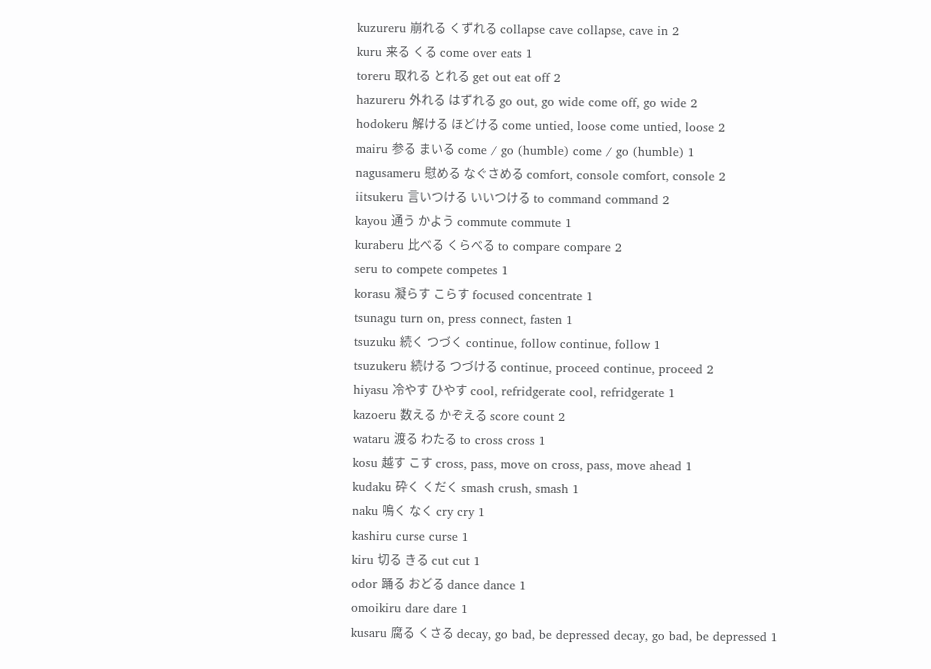kuzureru 崩れる くずれる collapse cave collapse, cave in 2
kuru 来る くる come over eats 1
toreru 取れる とれる get out eat off 2
hazureru 外れる はずれる go out, go wide come off, go wide 2
hodokeru 解ける ほどける come untied, loose come untied, loose 2
mairu 参る まいる come / go (humble) come / go (humble) 1
nagusameru 慰める なぐさめる comfort, console comfort, console 2
iitsukeru 言いつける いいつける to command command 2
kayou 通う かよう commute commute 1
kuraberu 比べる くらべる to compare compare 2
seru to compete competes 1
korasu 凝らす こらす focused concentrate 1
tsunagu turn on, press connect, fasten 1
tsuzuku 続く つづく continue, follow continue, follow 1
tsuzukeru 続ける つづける continue, proceed continue, proceed 2
hiyasu 冷やす ひやす cool, refridgerate cool, refridgerate 1
kazoeru 数える かぞえる score count 2
wataru 渡る わたる to cross cross 1
kosu 越す こす cross, pass, move on cross, pass, move ahead 1
kudaku 砕く くだく smash crush, smash 1
naku 鳴く なく cry cry 1
kashiru curse curse 1
kiru 切る きる cut cut 1
odor 踊る おどる dance dance 1
omoikiru dare dare 1
kusaru 腐る くさる decay, go bad, be depressed decay, go bad, be depressed 1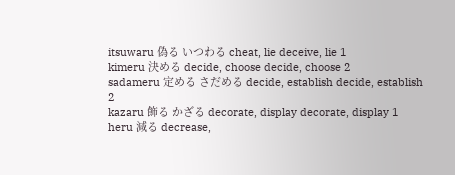itsuwaru 偽る いつわる cheat, lie deceive, lie 1
kimeru 決める decide, choose decide, choose 2
sadameru 定める さだめる decide, establish decide, establish 2
kazaru 飾る かざる decorate, display decorate, display 1
heru 減る decrease,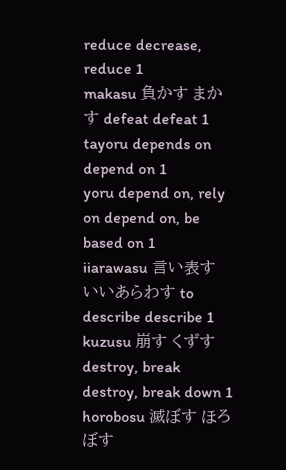reduce decrease, reduce 1
makasu 負かす まかす defeat defeat 1
tayoru depends on depend on 1
yoru depend on, rely on depend on, be based on 1
iiarawasu 言い表す いいあらわす to describe describe 1
kuzusu 崩す くずす destroy, break destroy, break down 1
horobosu 滅ぼす ほろぼす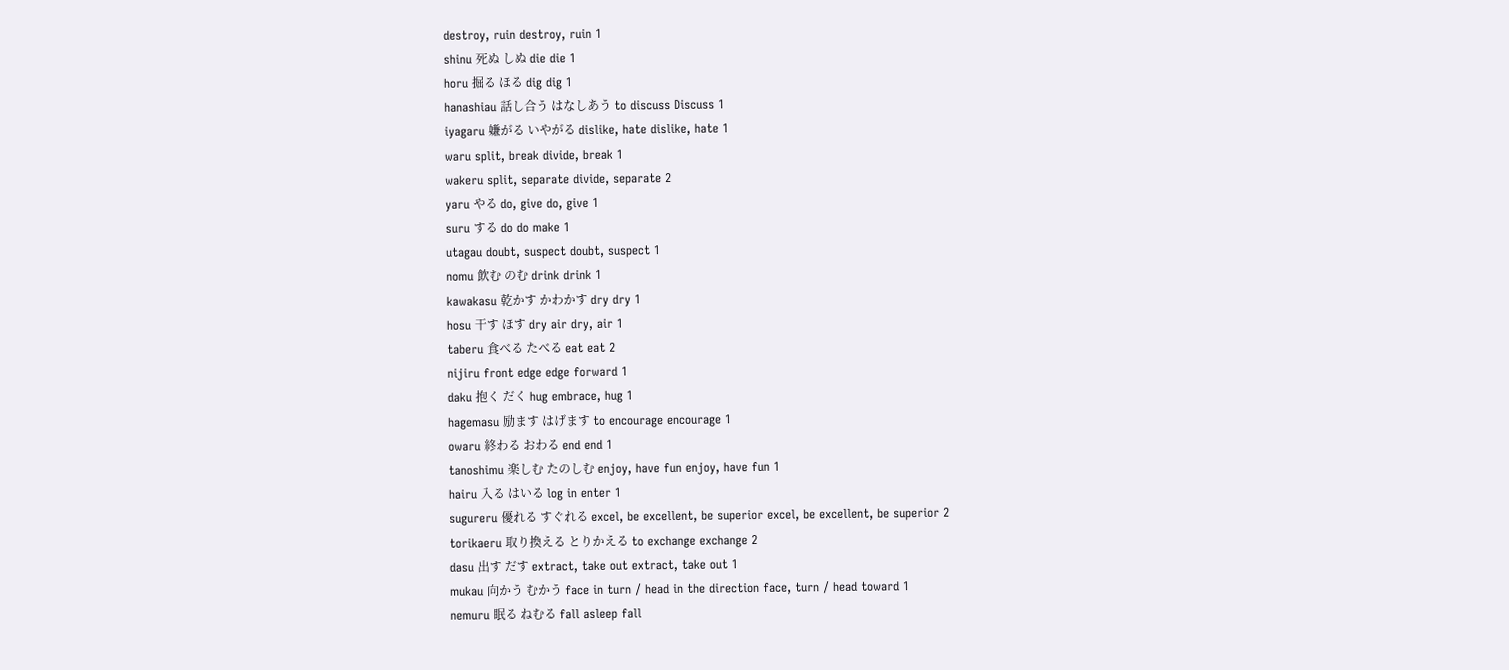destroy, ruin destroy, ruin 1
shinu 死ぬ しぬ die die 1
horu 掘る ほる dig dig 1
hanashiau 話し合う はなしあう to discuss Discuss 1
iyagaru 嫌がる いやがる dislike, hate dislike, hate 1
waru split, break divide, break 1
wakeru split, separate divide, separate 2
yaru やる do, give do, give 1
suru する do do make 1
utagau doubt, suspect doubt, suspect 1
nomu 飲む のむ drink drink 1
kawakasu 乾かす かわかす dry dry 1
hosu 干す ほす dry air dry, air 1
taberu 食べる たべる eat eat 2
nijiru front edge edge forward 1
daku 抱く だく hug embrace, hug 1
hagemasu 励ます はげます to encourage encourage 1
owaru 終わる おわる end end 1
tanoshimu 楽しむ たのしむ enjoy, have fun enjoy, have fun 1
hairu 入る はいる log in enter 1
sugureru 優れる すぐれる excel, be excellent, be superior excel, be excellent, be superior 2
torikaeru 取り換える とりかえる to exchange exchange 2
dasu 出す だす extract, take out extract, take out 1
mukau 向かう むかう face in turn / head in the direction face, turn / head toward 1
nemuru 眠る ねむる fall asleep fall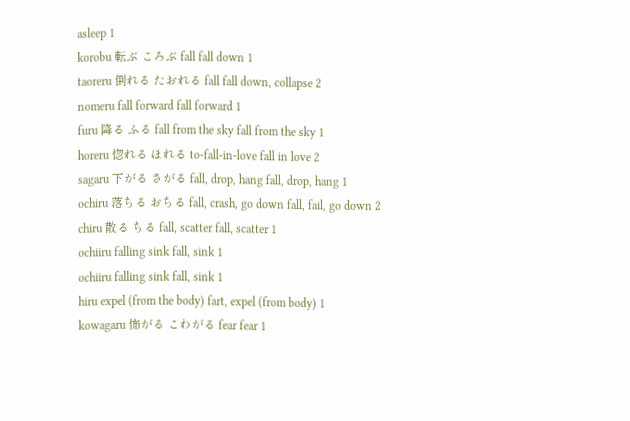asleep 1
korobu 転ぶ ころぶ fall fall down 1
taoreru 倒れる たおれる fall fall down, collapse 2
nomeru fall forward fall forward 1
furu 降る ふる fall from the sky fall from the sky 1
horeru 惚れる ほれる to-fall-in-love fall in love 2
sagaru 下がる さがる fall, drop, hang fall, drop, hang 1
ochiru 落ちる おちる fall, crash, go down fall, fail, go down 2
chiru 散る ちる fall, scatter fall, scatter 1
ochiiru falling sink fall, sink 1
ochiiru falling sink fall, sink 1
hiru expel (from the body) fart, expel (from body) 1
kowagaru 怖がる こわがる fear fear 1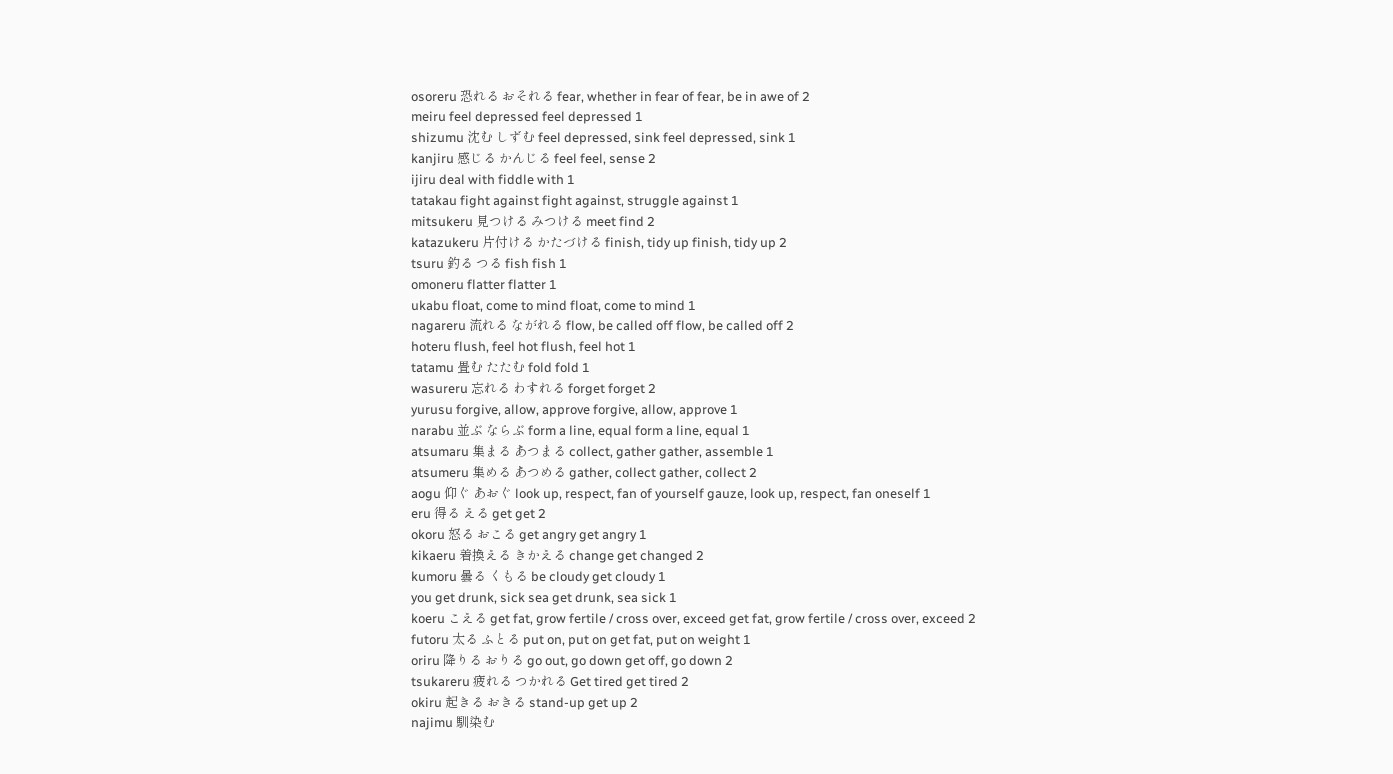osoreru 恐れる おそれる fear, whether in fear of fear, be in awe of 2
meiru feel depressed feel depressed 1
shizumu 沈む しずむ feel depressed, sink feel depressed, sink 1
kanjiru 感じる かんじる feel feel, sense 2
ijiru deal with fiddle with 1
tatakau fight against fight against, struggle against 1
mitsukeru 見つける みつける meet find 2
katazukeru 片付ける かたづける finish, tidy up finish, tidy up 2
tsuru 釣る つる fish fish 1
omoneru flatter flatter 1
ukabu float, come to mind float, come to mind 1
nagareru 流れる ながれる flow, be called off flow, be called off 2
hoteru flush, feel hot flush, feel hot 1
tatamu 畳む たたむ fold fold 1
wasureru 忘れる わすれる forget forget 2
yurusu forgive, allow, approve forgive, allow, approve 1
narabu 並ぶ ならぶ form a line, equal form a line, equal 1
atsumaru 集まる あつまる collect, gather gather, assemble 1
atsumeru 集める あつめる gather, collect gather, collect 2
aogu 仰ぐ あおぐ look up, respect, fan of yourself gauze, look up, respect, fan oneself 1
eru 得る える get get 2
okoru 怒る おこる get angry get angry 1
kikaeru 着換える きかえる change get changed 2
kumoru 曇る くもる be cloudy get cloudy 1
you get drunk, sick sea get drunk, sea sick 1
koeru こえる get fat, grow fertile / cross over, exceed get fat, grow fertile / cross over, exceed 2
futoru 太る ふとる put on, put on get fat, put on weight 1
oriru 降りる おりる go out, go down get off, go down 2
tsukareru 疲れる つかれる Get tired get tired 2
okiru 起きる おきる stand-up get up 2
najimu 馴染む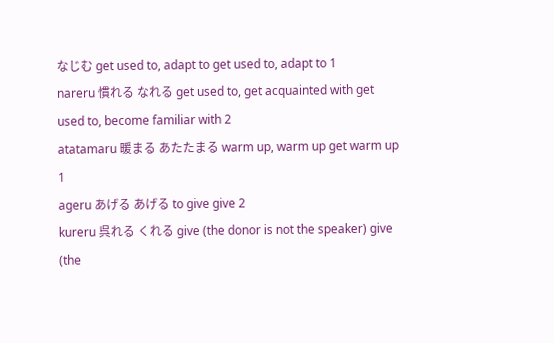なじむ get used to, adapt to get used to, adapt to 1
nareru 慣れる なれる get used to, get acquainted with get used to, become familiar with 2
atatamaru 暖まる あたたまる warm up, warm up get warm up 1
ageru あげる あげる to give give 2
kureru 呉れる くれる give (the donor is not the speaker) give (the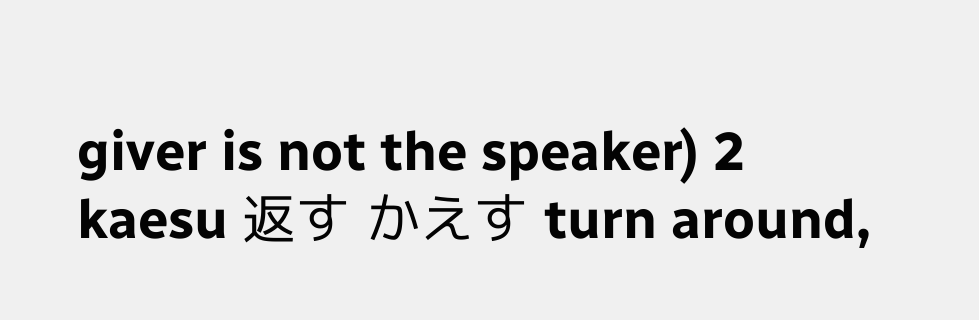giver is not the speaker) 2
kaesu 返す かえす turn around,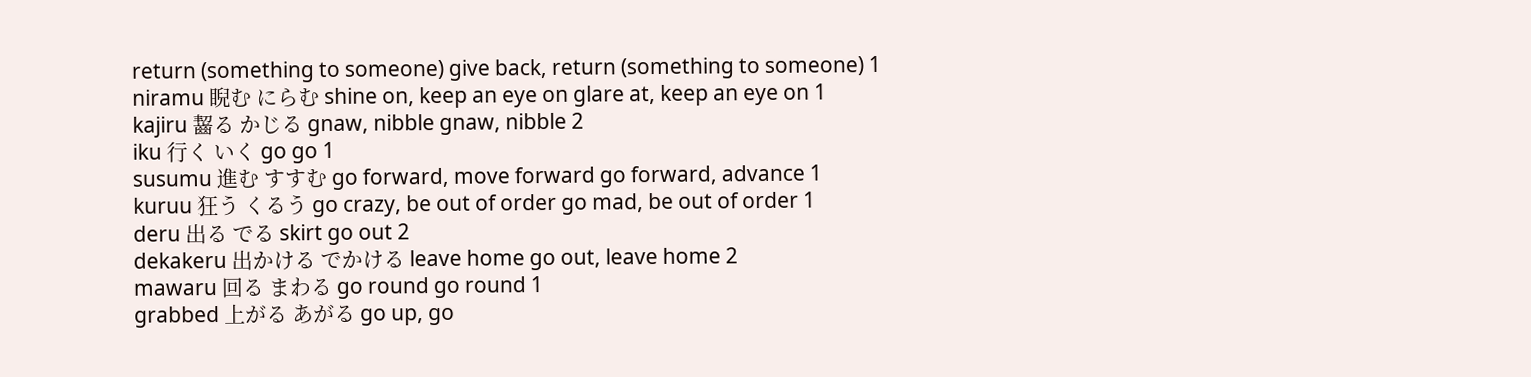return (something to someone) give back, return (something to someone) 1
niramu 睨む にらむ shine on, keep an eye on glare at, keep an eye on 1
kajiru 齧る かじる gnaw, nibble gnaw, nibble 2
iku 行く いく go go 1
susumu 進む すすむ go forward, move forward go forward, advance 1
kuruu 狂う くるう go crazy, be out of order go mad, be out of order 1
deru 出る でる skirt go out 2
dekakeru 出かける でかける leave home go out, leave home 2
mawaru 回る まわる go round go round 1
grabbed 上がる あがる go up, go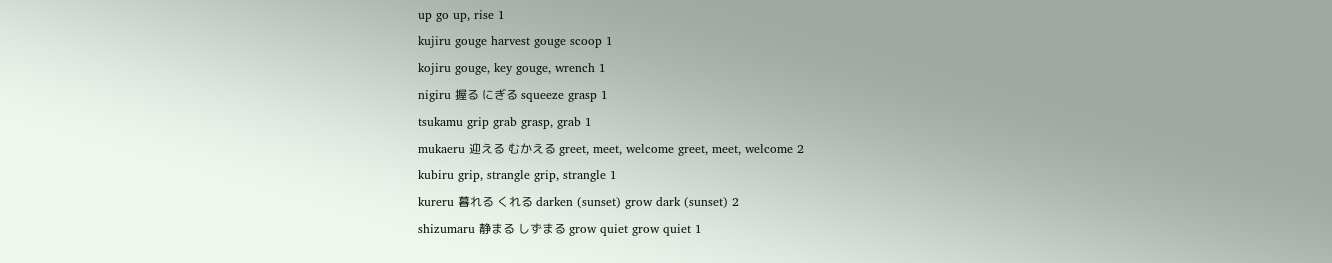up go up, rise 1
kujiru gouge harvest gouge scoop 1
kojiru gouge, key gouge, wrench 1
nigiru 握る にぎる squeeze grasp 1
tsukamu grip grab grasp, grab 1
mukaeru 迎える むかえる greet, meet, welcome greet, meet, welcome 2
kubiru grip, strangle grip, strangle 1
kureru 暮れる くれる darken (sunset) grow dark (sunset) 2
shizumaru 静まる しずまる grow quiet grow quiet 1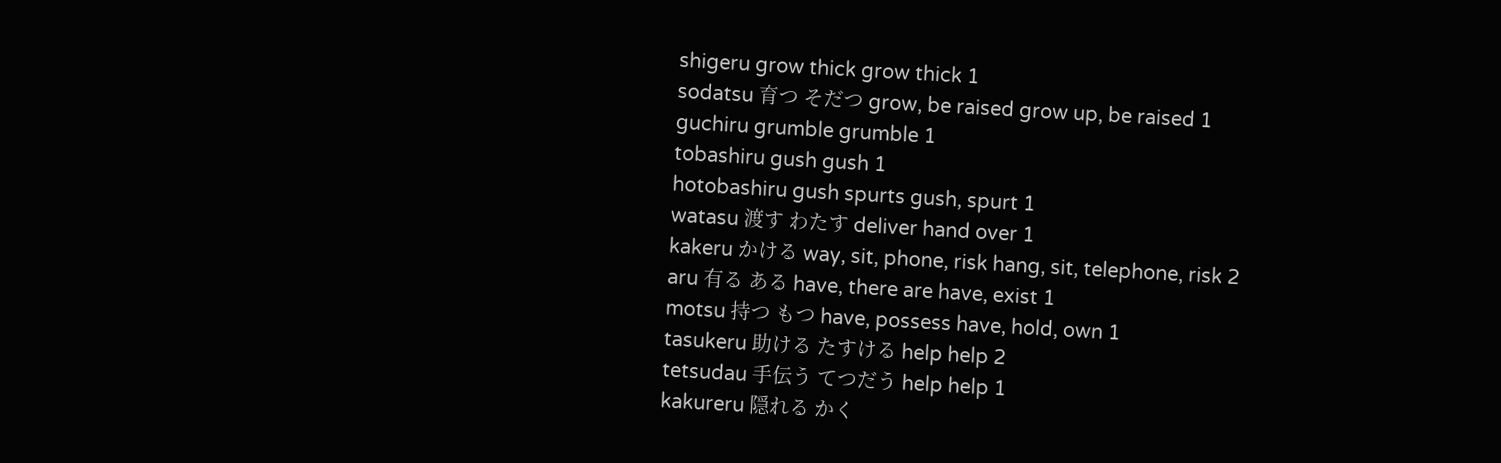shigeru grow thick grow thick 1
sodatsu 育つ そだつ grow, be raised grow up, be raised 1
guchiru grumble grumble 1
tobashiru gush gush 1
hotobashiru gush spurts gush, spurt 1
watasu 渡す わたす deliver hand over 1
kakeru かける way, sit, phone, risk hang, sit, telephone, risk 2
aru 有る ある have, there are have, exist 1
motsu 持つ もつ have, possess have, hold, own 1
tasukeru 助ける たすける help help 2
tetsudau 手伝う てつだう help help 1
kakureru 隠れる かく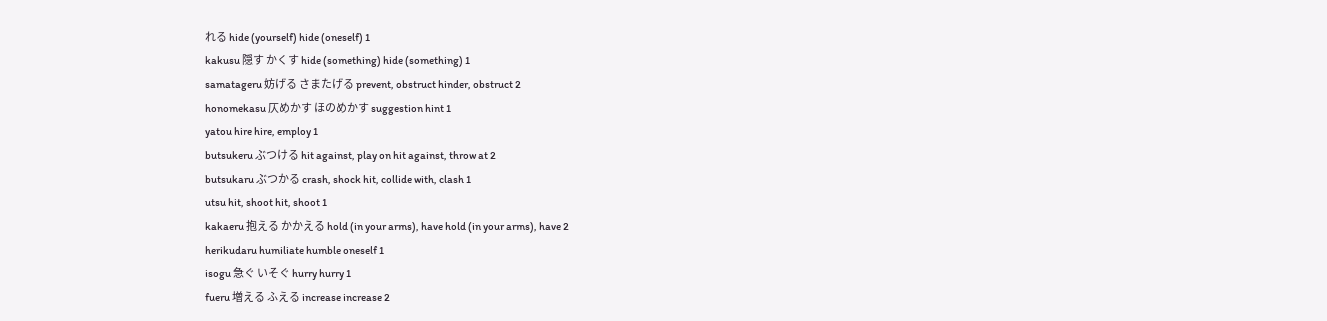れる hide (yourself) hide (oneself) 1
kakusu 隠す かくす hide (something) hide (something) 1
samatageru 妨げる さまたげる prevent, obstruct hinder, obstruct 2
honomekasu 仄めかす ほのめかす suggestion hint 1
yatou hire hire, employ 1
butsukeru ぶつける hit against, play on hit against, throw at 2
butsukaru ぶつかる crash, shock hit, collide with, clash 1
utsu hit, shoot hit, shoot 1
kakaeru 抱える かかえる hold (in your arms), have hold (in your arms), have 2
herikudaru humiliate humble oneself 1
isogu 急ぐ いそぐ hurry hurry 1
fueru 増える ふえる increase increase 2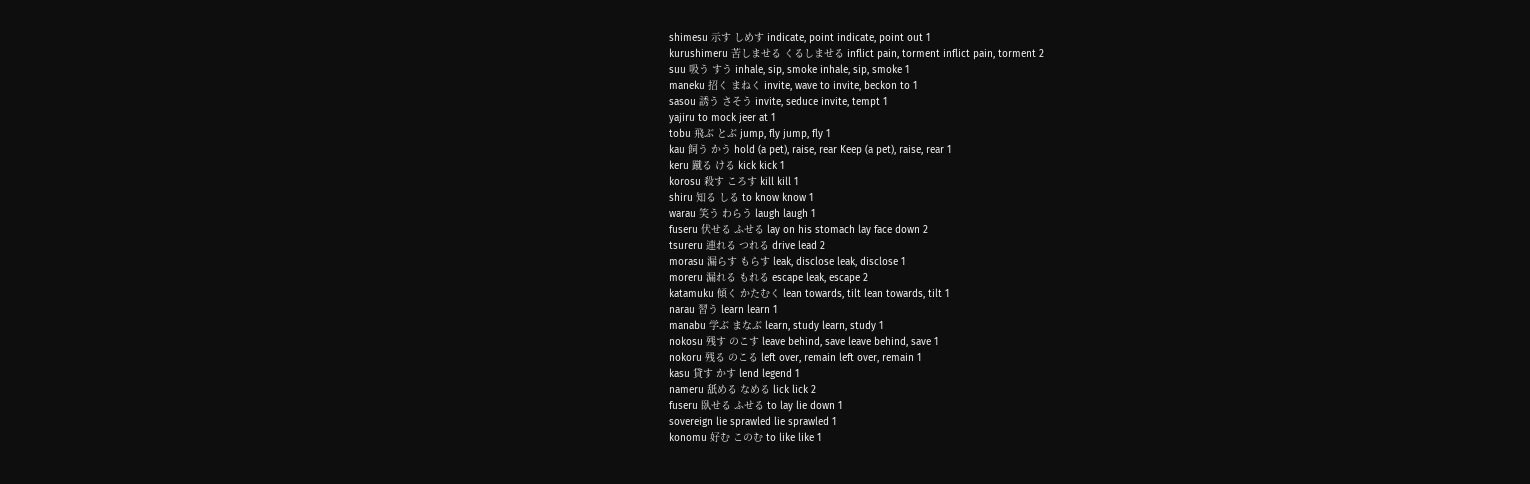shimesu 示す しめす indicate, point indicate, point out 1
kurushimeru 苦しませる くるしませる inflict pain, torment inflict pain, torment 2
suu 吸う すう inhale, sip, smoke inhale, sip, smoke 1
maneku 招く まねく invite, wave to invite, beckon to 1
sasou 誘う さそう invite, seduce invite, tempt 1
yajiru to mock jeer at 1
tobu 飛ぶ とぶ jump, fly jump, fly 1
kau 飼う かう hold (a pet), raise, rear Keep (a pet), raise, rear 1
keru 蹴る ける kick kick 1
korosu 殺す ころす kill kill 1
shiru 知る しる to know know 1
warau 笑う わらう laugh laugh 1
fuseru 伏せる ふせる lay on his stomach lay face down 2
tsureru 連れる つれる drive lead 2
morasu 漏らす もらす leak, disclose leak, disclose 1
moreru 漏れる もれる escape leak, escape 2
katamuku 傾く かたむく lean towards, tilt lean towards, tilt 1
narau 習う learn learn 1
manabu 学ぶ まなぶ learn, study learn, study 1
nokosu 残す のこす leave behind, save leave behind, save 1
nokoru 残る のこる left over, remain left over, remain 1
kasu 貸す かす lend legend 1
nameru 舐める なめる lick lick 2
fuseru 臥せる ふせる to lay lie down 1
sovereign lie sprawled lie sprawled 1
konomu 好む このむ to like like 1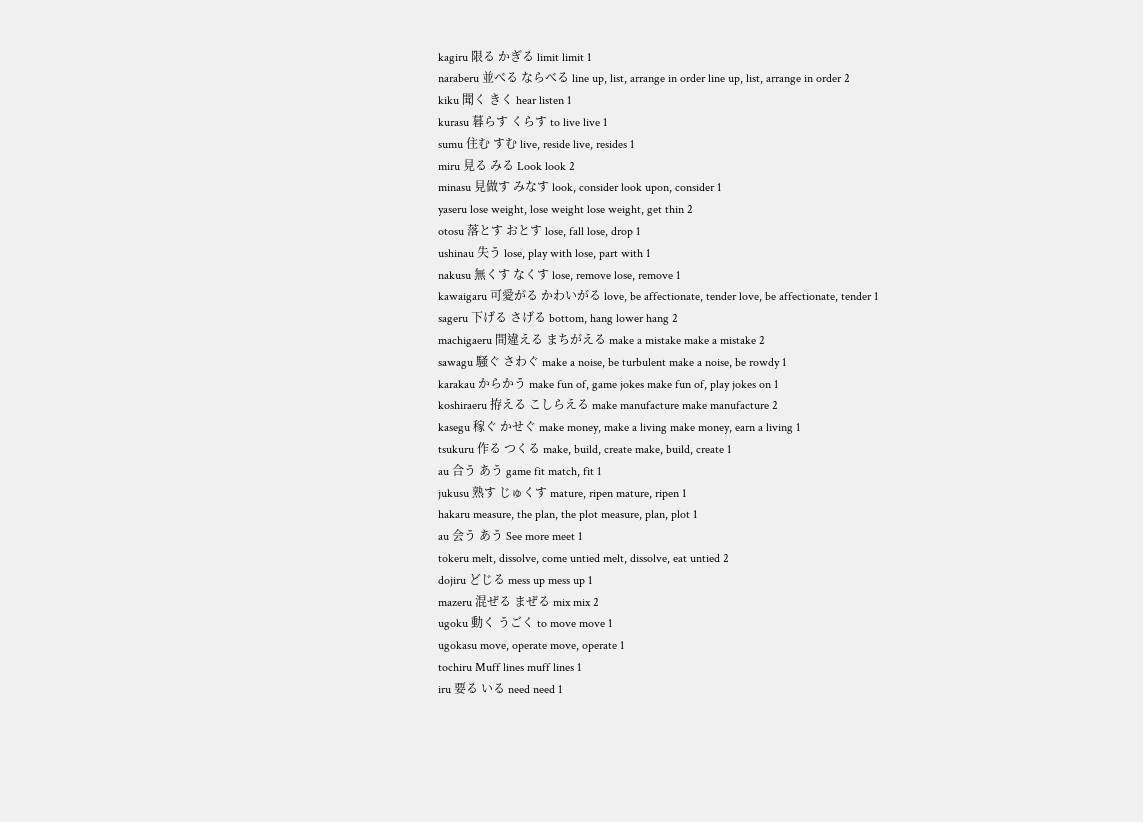kagiru 限る かぎる limit limit 1
naraberu 並べる ならべる line up, list, arrange in order line up, list, arrange in order 2
kiku 聞く きく hear listen 1
kurasu 暮らす くらす to live live 1
sumu 住む すむ live, reside live, resides 1
miru 見る みる Look look 2
minasu 見做す みなす look, consider look upon, consider 1
yaseru lose weight, lose weight lose weight, get thin 2
otosu 落とす おとす lose, fall lose, drop 1
ushinau 失う lose, play with lose, part with 1
nakusu 無くす なくす lose, remove lose, remove 1
kawaigaru 可愛がる かわいがる love, be affectionate, tender love, be affectionate, tender 1
sageru 下げる さげる bottom, hang lower hang 2
machigaeru 間違える まちがえる make a mistake make a mistake 2
sawagu 騒ぐ さわぐ make a noise, be turbulent make a noise, be rowdy 1
karakau からかう make fun of, game jokes make fun of, play jokes on 1
koshiraeru 拵える こしらえる make manufacture make manufacture 2
kasegu 稼ぐ かせぐ make money, make a living make money, earn a living 1
tsukuru 作る つくる make, build, create make, build, create 1
au 合う あう game fit match, fit 1
jukusu 熟す じゅくす mature, ripen mature, ripen 1
hakaru measure, the plan, the plot measure, plan, plot 1
au 会う あう See more meet 1
tokeru melt, dissolve, come untied melt, dissolve, eat untied 2
dojiru どじる mess up mess up 1
mazeru 混ぜる まぜる mix mix 2
ugoku 動く うごく to move move 1
ugokasu move, operate move, operate 1
tochiru Muff lines muff lines 1
iru 要る いる need need 1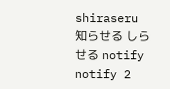shiraseru 知らせる しらせる notify notify 2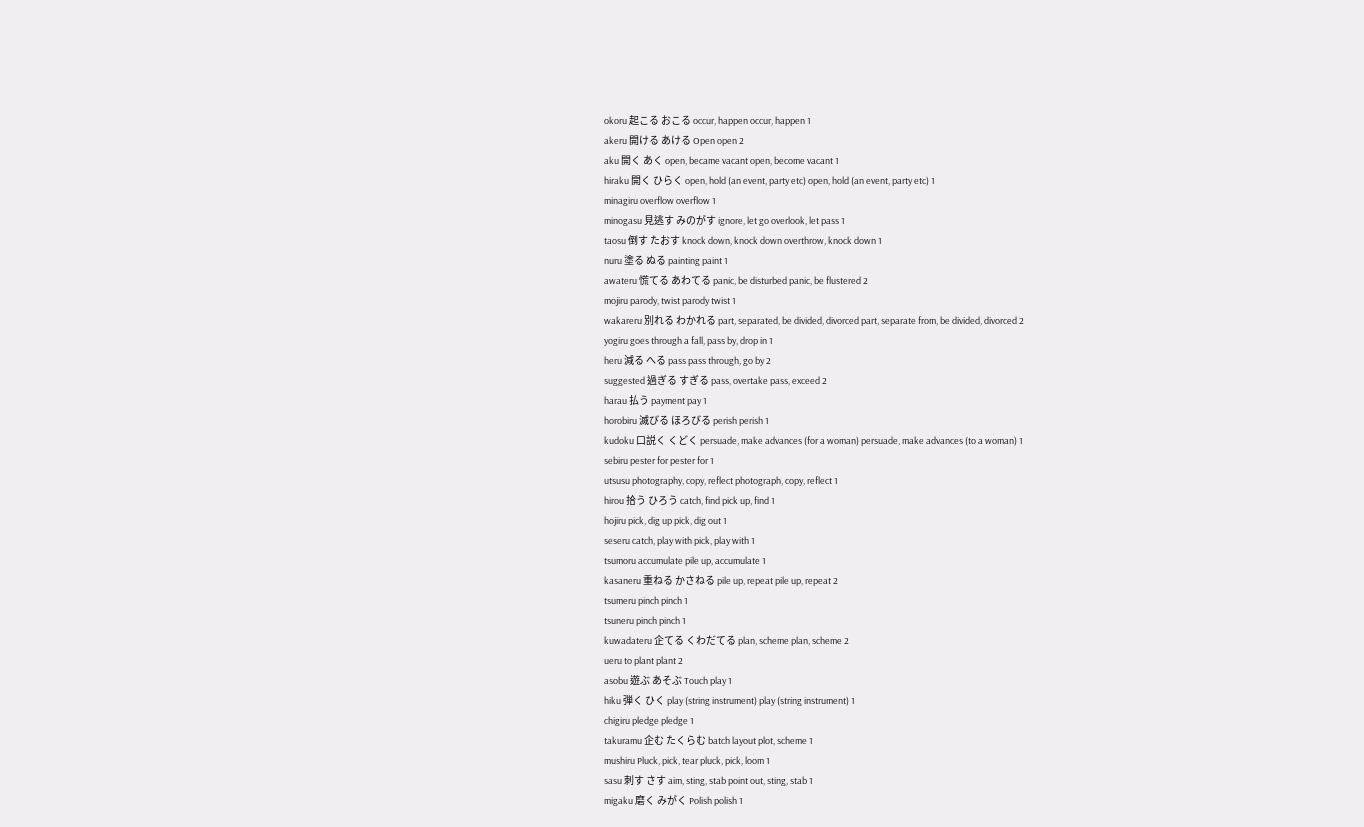okoru 起こる おこる occur, happen occur, happen 1
akeru 開ける あける Open open 2
aku 開く あく open, became vacant open, become vacant 1
hiraku 開く ひらく open, hold (an event, party etc) open, hold (an event, party etc) 1
minagiru overflow overflow 1
minogasu 見逃す みのがす ignore, let go overlook, let pass 1
taosu 倒す たおす knock down, knock down overthrow, knock down 1
nuru 塗る ぬる painting paint 1
awateru 慌てる あわてる panic, be disturbed panic, be flustered 2
mojiru parody, twist parody twist 1
wakareru 別れる わかれる part, separated, be divided, divorced part, separate from, be divided, divorced 2
yogiru goes through a fall, pass by, drop in 1
heru 減る へる pass pass through, go by 2
suggested 過ぎる すぎる pass, overtake pass, exceed 2
harau 払う payment pay 1
horobiru 滅びる ほろびる perish perish 1
kudoku 口説く くどく persuade, make advances (for a woman) persuade, make advances (to a woman) 1
sebiru pester for pester for 1
utsusu photography, copy, reflect photograph, copy, reflect 1
hirou 拾う ひろう catch, find pick up, find 1
hojiru pick, dig up pick, dig out 1
seseru catch, play with pick, play with 1
tsumoru accumulate pile up, accumulate 1
kasaneru 重ねる かさねる pile up, repeat pile up, repeat 2
tsumeru pinch pinch 1
tsuneru pinch pinch 1
kuwadateru 企てる くわだてる plan, scheme plan, scheme 2
ueru to plant plant 2
asobu 遊ぶ あそぶ Touch play 1
hiku 弾く ひく play (string instrument) play (string instrument) 1
chigiru pledge pledge 1
takuramu 企む たくらむ batch layout plot, scheme 1
mushiru Pluck, pick, tear pluck, pick, loom 1
sasu 刺す さす aim, sting, stab point out, sting, stab 1
migaku 磨く みがく Polish polish 1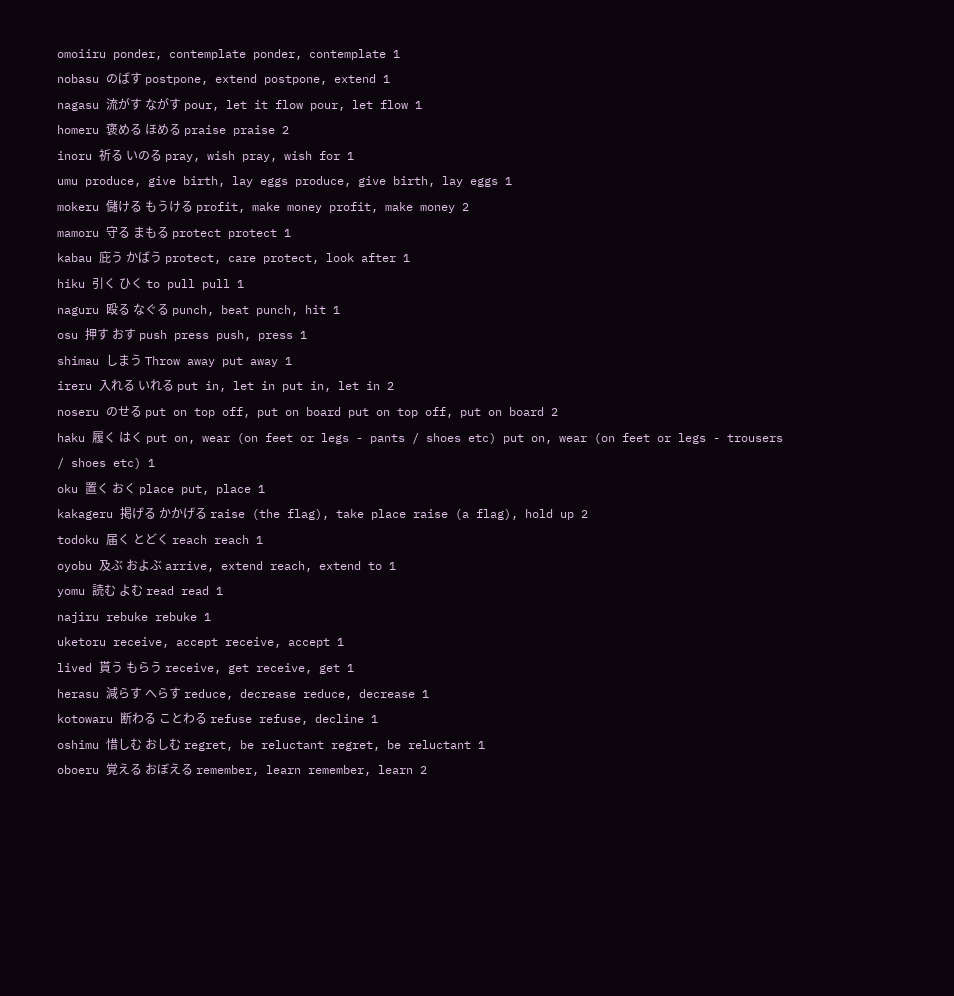omoiiru ponder, contemplate ponder, contemplate 1
nobasu のばす postpone, extend postpone, extend 1
nagasu 流がす ながす pour, let it flow pour, let flow 1
homeru 褒める ほめる praise praise 2
inoru 祈る いのる pray, wish pray, wish for 1
umu produce, give birth, lay eggs produce, give birth, lay eggs 1
mokeru 儲ける もうける profit, make money profit, make money 2
mamoru 守る まもる protect protect 1
kabau 庇う かばう protect, care protect, look after 1
hiku 引く ひく to pull pull 1
naguru 殴る なぐる punch, beat punch, hit 1
osu 押す おす push press push, press 1
shimau しまう Throw away put away 1
ireru 入れる いれる put in, let in put in, let in 2
noseru のせる put on top off, put on board put on top off, put on board 2
haku 履く はく put on, wear (on feet or legs - pants / shoes etc) put on, wear (on feet or legs - trousers / shoes etc) 1
oku 置く おく place put, place 1
kakageru 掲げる かかげる raise (the flag), take place raise (a flag), hold up 2
todoku 届く とどく reach reach 1
oyobu 及ぶ およぶ arrive, extend reach, extend to 1
yomu 読む よむ read read 1
najiru rebuke rebuke 1
uketoru receive, accept receive, accept 1
lived 貰う もらう receive, get receive, get 1
herasu 減らす へらす reduce, decrease reduce, decrease 1
kotowaru 断わる ことわる refuse refuse, decline 1
oshimu 惜しむ おしむ regret, be reluctant regret, be reluctant 1
oboeru 覚える おぼえる remember, learn remember, learn 2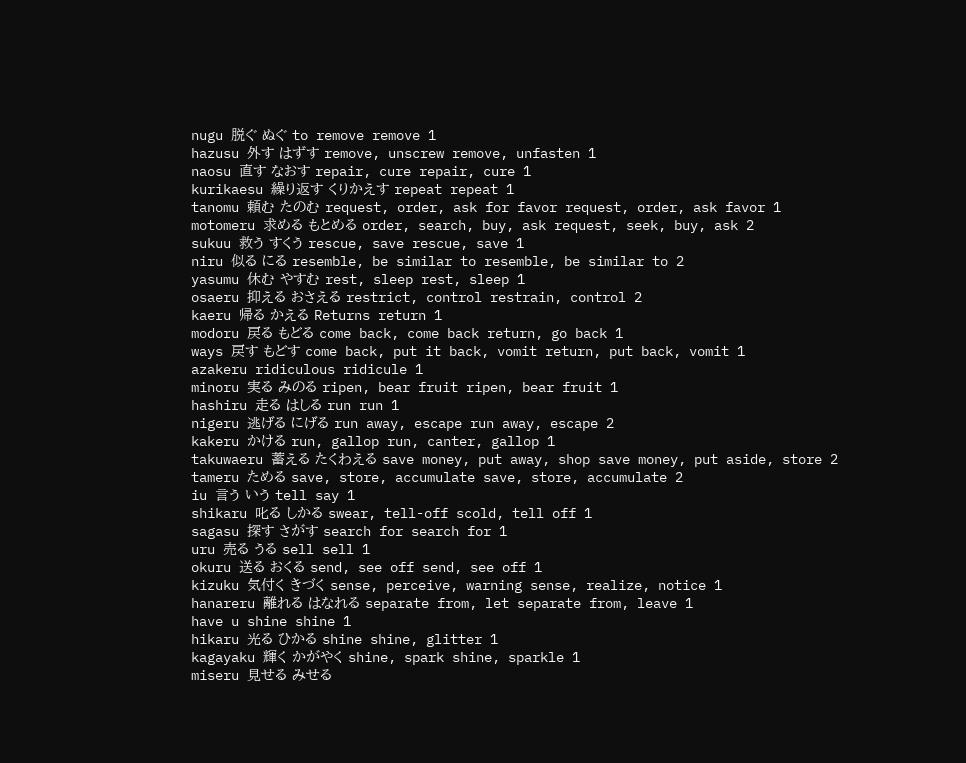nugu 脱ぐ ぬぐ to remove remove 1
hazusu 外す はずす remove, unscrew remove, unfasten 1
naosu 直す なおす repair, cure repair, cure 1
kurikaesu 繰り返す くりかえす repeat repeat 1
tanomu 頼む たのむ request, order, ask for favor request, order, ask favor 1
motomeru 求める もとめる order, search, buy, ask request, seek, buy, ask 2
sukuu 救う すくう rescue, save rescue, save 1
niru 似る にる resemble, be similar to resemble, be similar to 2
yasumu 休む やすむ rest, sleep rest, sleep 1
osaeru 抑える おさえる restrict, control restrain, control 2
kaeru 帰る かえる Returns return 1
modoru 戻る もどる come back, come back return, go back 1
ways 戻す もどす come back, put it back, vomit return, put back, vomit 1
azakeru ridiculous ridicule 1
minoru 実る みのる ripen, bear fruit ripen, bear fruit 1
hashiru 走る はしる run run 1
nigeru 逃げる にげる run away, escape run away, escape 2
kakeru かける run, gallop run, canter, gallop 1
takuwaeru 蓄える たくわえる save money, put away, shop save money, put aside, store 2
tameru ためる save, store, accumulate save, store, accumulate 2
iu 言う いう tell say 1
shikaru 叱る しかる swear, tell-off scold, tell off 1
sagasu 探す さがす search for search for 1
uru 売る うる sell sell 1
okuru 送る おくる send, see off send, see off 1
kizuku 気付く きづく sense, perceive, warning sense, realize, notice 1
hanareru 離れる はなれる separate from, let separate from, leave 1
have u shine shine 1
hikaru 光る ひかる shine shine, glitter 1
kagayaku 輝く かがやく shine, spark shine, sparkle 1
miseru 見せる みせる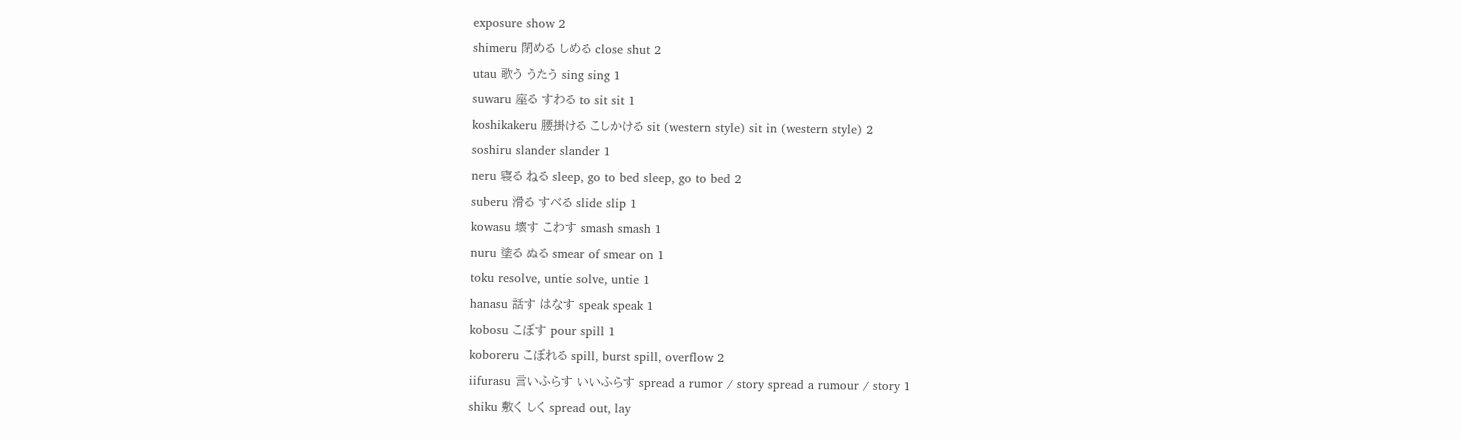exposure show 2
shimeru 閉める しめる close shut 2
utau 歌う うたう sing sing 1
suwaru 座る すわる to sit sit 1
koshikakeru 腰掛ける こしかける sit (western style) sit in (western style) 2
soshiru slander slander 1
neru 寝る ねる sleep, go to bed sleep, go to bed 2
suberu 滑る すべる slide slip 1
kowasu 壊す こわす smash smash 1
nuru 塗る ぬる smear of smear on 1
toku resolve, untie solve, untie 1
hanasu 話す はなす speak speak 1
kobosu こぼす pour spill 1
koboreru こぼれる spill, burst spill, overflow 2
iifurasu 言いふらす いいふらす spread a rumor / story spread a rumour / story 1
shiku 敷く しく spread out, lay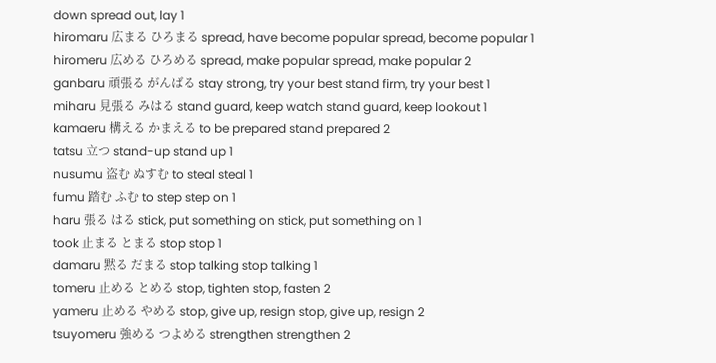down spread out, lay 1
hiromaru 広まる ひろまる spread, have become popular spread, become popular 1
hiromeru 広める ひろめる spread, make popular spread, make popular 2
ganbaru 頑張る がんばる stay strong, try your best stand firm, try your best 1
miharu 見張る みはる stand guard, keep watch stand guard, keep lookout 1
kamaeru 構える かまえる to be prepared stand prepared 2
tatsu 立つ stand-up stand up 1
nusumu 盗む ぬすむ to steal steal 1
fumu 踏む ふむ to step step on 1
haru 張る はる stick, put something on stick, put something on 1
took 止まる とまる stop stop 1
damaru 黙る だまる stop talking stop talking 1
tomeru 止める とめる stop, tighten stop, fasten 2
yameru 止める やめる stop, give up, resign stop, give up, resign 2
tsuyomeru 強める つよめる strengthen strengthen 2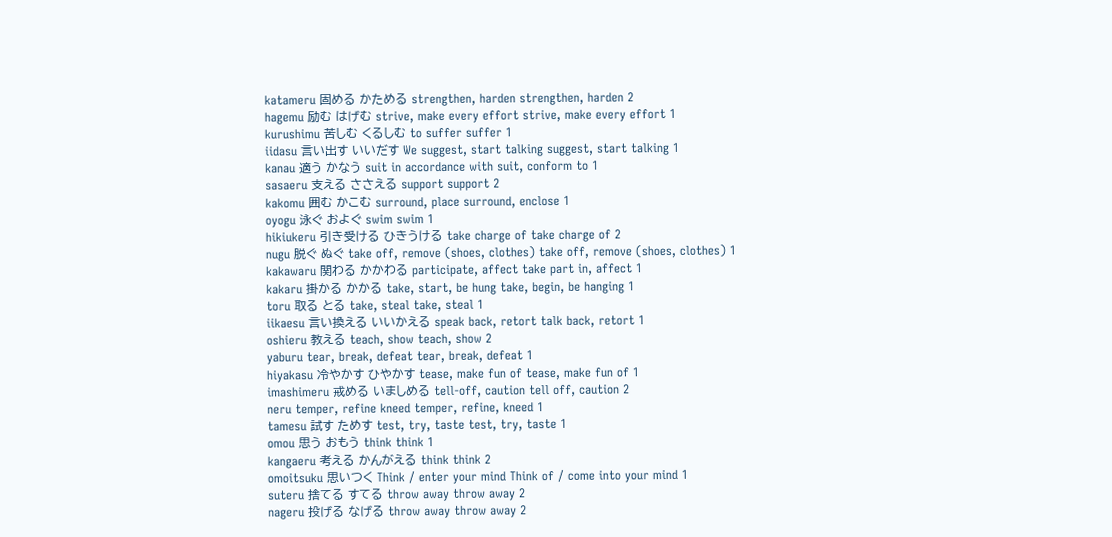katameru 固める かためる strengthen, harden strengthen, harden 2
hagemu 励む はげむ strive, make every effort strive, make every effort 1
kurushimu 苦しむ くるしむ to suffer suffer 1
iidasu 言い出す いいだす We suggest, start talking suggest, start talking 1
kanau 適う かなう suit in accordance with suit, conform to 1
sasaeru 支える ささえる support support 2
kakomu 囲む かこむ surround, place surround, enclose 1
oyogu 泳ぐ およぐ swim swim 1
hikiukeru 引き受ける ひきうける take charge of take charge of 2
nugu 脱ぐ ぬぐ take off, remove (shoes, clothes) take off, remove (shoes, clothes) 1
kakawaru 関わる かかわる participate, affect take part in, affect 1
kakaru 掛かる かかる take, start, be hung take, begin, be hanging 1
toru 取る とる take, steal take, steal 1
iikaesu 言い換える いいかえる speak back, retort talk back, retort 1
oshieru 教える teach, show teach, show 2
yaburu tear, break, defeat tear, break, defeat 1
hiyakasu 冷やかす ひやかす tease, make fun of tease, make fun of 1
imashimeru 戒める いましめる tell-off, caution tell off, caution 2
neru temper, refine kneed temper, refine, kneed 1
tamesu 試す ためす test, try, taste test, try, taste 1
omou 思う おもう think think 1
kangaeru 考える かんがえる think think 2
omoitsuku 思いつく Think / enter your mind Think of / come into your mind 1
suteru 捨てる すてる throw away throw away 2
nageru 投げる なげる throw away throw away 2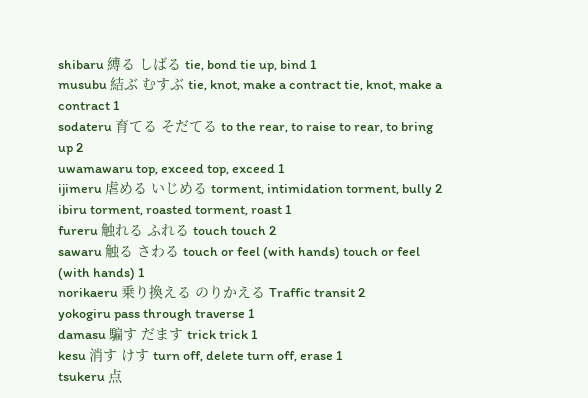shibaru 縛る しばる tie, bond tie up, bind 1
musubu 結ぶ むすぶ tie, knot, make a contract tie, knot, make a contract 1
sodateru 育てる そだてる to the rear, to raise to rear, to bring up 2
uwamawaru top, exceed top, exceed 1
ijimeru 虐める いじめる torment, intimidation torment, bully 2
ibiru torment, roasted torment, roast 1
fureru 触れる ふれる touch touch 2
sawaru 触る さわる touch or feel (with hands) touch or feel (with hands) 1
norikaeru 乗り換える のりかえる Traffic transit 2
yokogiru pass through traverse 1
damasu 騙す だます trick trick 1
kesu 消す けす turn off, delete turn off, erase 1
tsukeru 点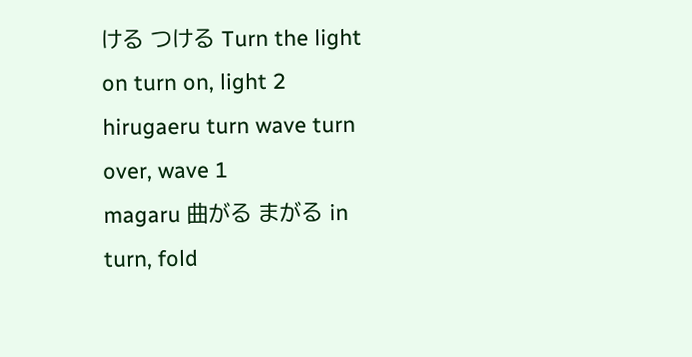ける つける Turn the light on turn on, light 2
hirugaeru turn wave turn over, wave 1
magaru 曲がる まがる in turn, fold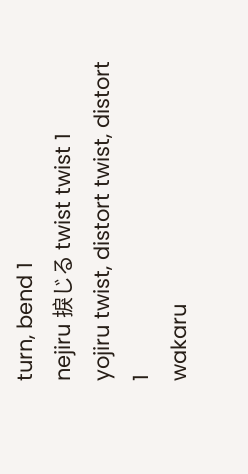turn, bend 1
nejiru 捩じる twist twist 1
yojiru twist, distort twist, distort 1
wakaru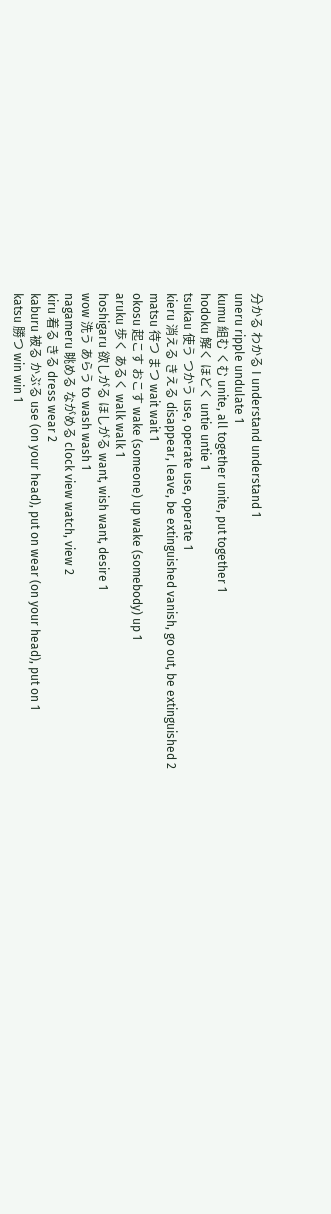分かる わかる I understand understand 1
uneru ripple undulate 1
kumu 組む くむ unite, all together unite, put together 1
hodoku 解く ほどく untie untie 1
tsukau 使う つかう use, operate use, operate 1
kieru 消える きえる disappear, leave, be extinguished vanish, go out, be extinguished 2
matsu 待つ まつ wait wait 1
okosu 起こす おこす wake (someone) up wake (somebody) up 1
aruku 歩く あるく walk walk 1
hoshigaru 欲しがる ほしがる want, wish want, desire 1
wow 洗う あらう to wash wash 1
nagameru 眺める ながめる clock view watch, view 2
kiru 着る きる dress wear 2
kaburu 被る かぶる use (on your head), put on wear (on your head), put on 1
katsu 勝つ win win 1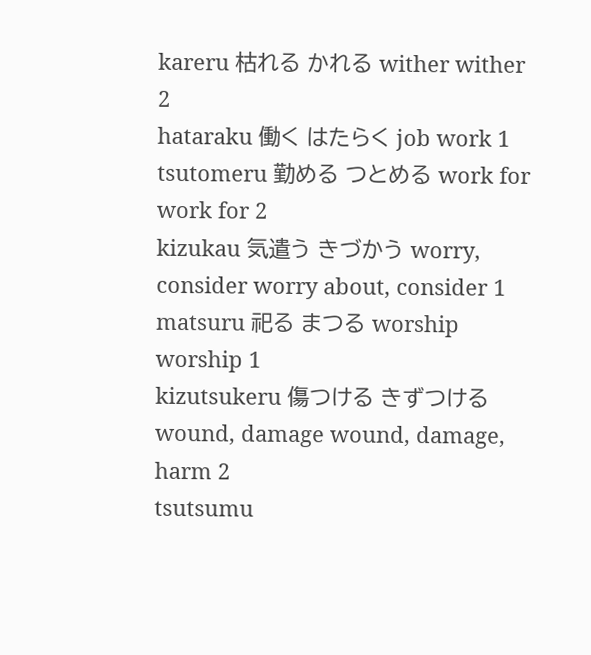kareru 枯れる かれる wither wither 2
hataraku 働く はたらく job work 1
tsutomeru 勤める つとめる work for work for 2
kizukau 気遣う きづかう worry, consider worry about, consider 1
matsuru 祀る まつる worship worship 1
kizutsukeru 傷つける きずつける wound, damage wound, damage, harm 2
tsutsumu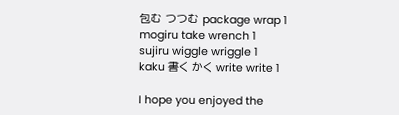包む つつむ package wrap 1
mogiru take wrench 1
sujiru wiggle wriggle 1
kaku 書く かく write write 1

I hope you enjoyed the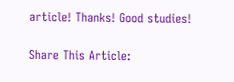article! Thanks! Good studies!

Share This Article: